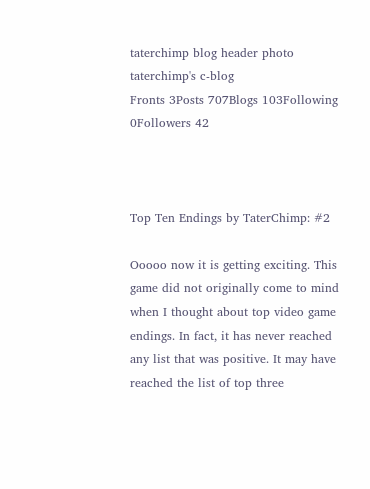taterchimp blog header photo
taterchimp's c-blog
Fronts 3Posts 707Blogs 103Following 0Followers 42



Top Ten Endings by TaterChimp: #2

Ooooo now it is getting exciting. This game did not originally come to mind when I thought about top video game endings. In fact, it has never reached any list that was positive. It may have reached the list of top three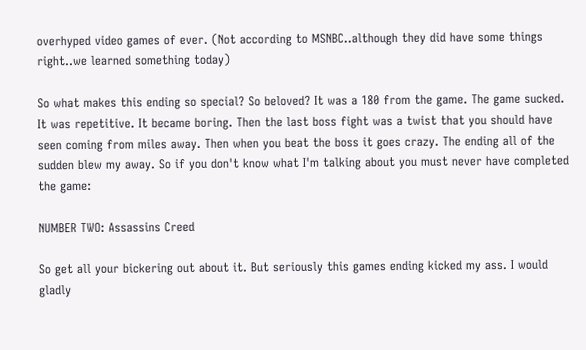overhyped video games of ever. (Not according to MSNBC..although they did have some things right..we learned something today)

So what makes this ending so special? So beloved? It was a 180 from the game. The game sucked. It was repetitive. It became boring. Then the last boss fight was a twist that you should have seen coming from miles away. Then when you beat the boss it goes crazy. The ending all of the sudden blew my away. So if you don't know what I'm talking about you must never have completed the game:

NUMBER TWO: Assassins Creed

So get all your bickering out about it. But seriously this games ending kicked my ass. I would gladly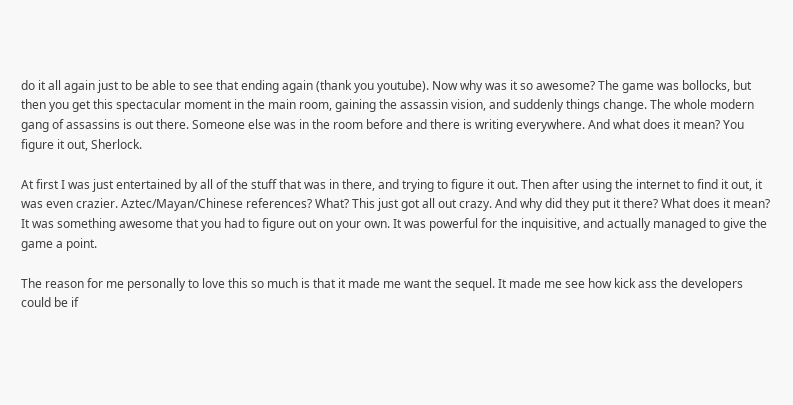do it all again just to be able to see that ending again (thank you youtube). Now why was it so awesome? The game was bollocks, but then you get this spectacular moment in the main room, gaining the assassin vision, and suddenly things change. The whole modern gang of assassins is out there. Someone else was in the room before and there is writing everywhere. And what does it mean? You figure it out, Sherlock.

At first I was just entertained by all of the stuff that was in there, and trying to figure it out. Then after using the internet to find it out, it was even crazier. Aztec/Mayan/Chinese references? What? This just got all out crazy. And why did they put it there? What does it mean? It was something awesome that you had to figure out on your own. It was powerful for the inquisitive, and actually managed to give the game a point.

The reason for me personally to love this so much is that it made me want the sequel. It made me see how kick ass the developers could be if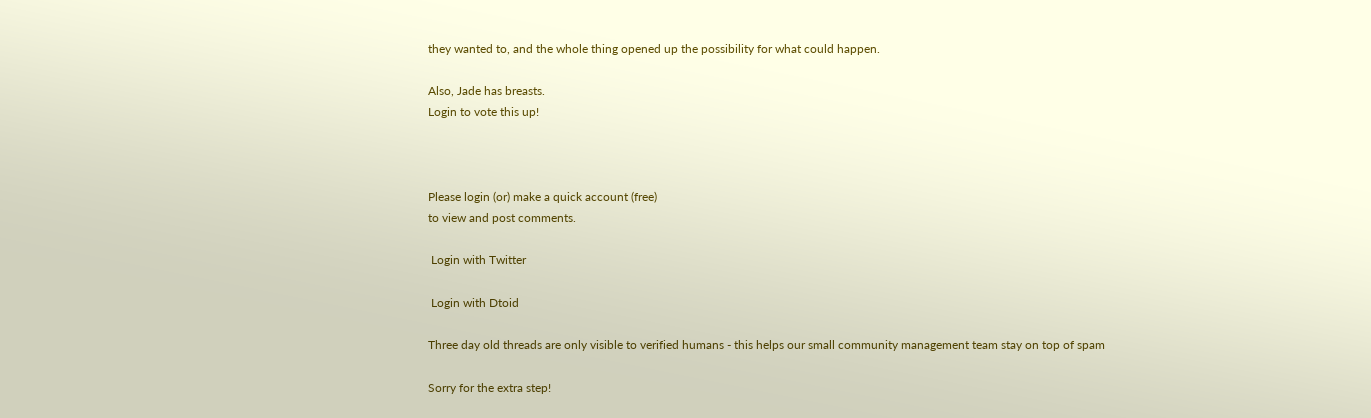they wanted to, and the whole thing opened up the possibility for what could happen.

Also, Jade has breasts.
Login to vote this up!



Please login (or) make a quick account (free)
to view and post comments.

 Login with Twitter

 Login with Dtoid

Three day old threads are only visible to verified humans - this helps our small community management team stay on top of spam

Sorry for the extra step!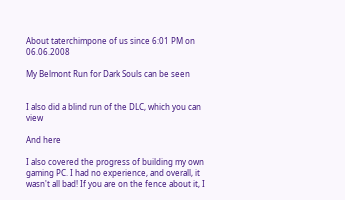About taterchimpone of us since 6:01 PM on 06.06.2008

My Belmont Run for Dark Souls can be seen


I also did a blind run of the DLC, which you can view

And here

I also covered the progress of building my own gaming PC. I had no experience, and overall, it wasn't all bad! If you are on the fence about it, I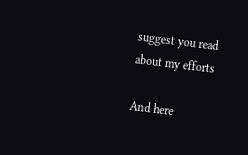suggest you read about my efforts

And here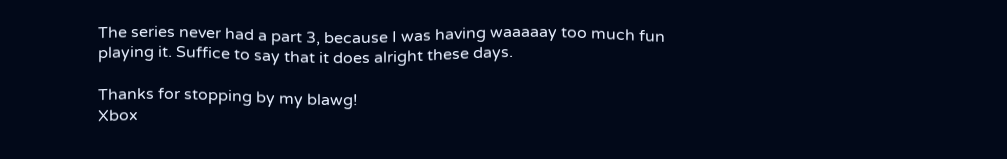The series never had a part 3, because I was having waaaaay too much fun playing it. Suffice to say that it does alright these days.

Thanks for stopping by my blawg!
Xbox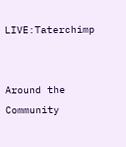LIVE:Taterchimp


Around the Community